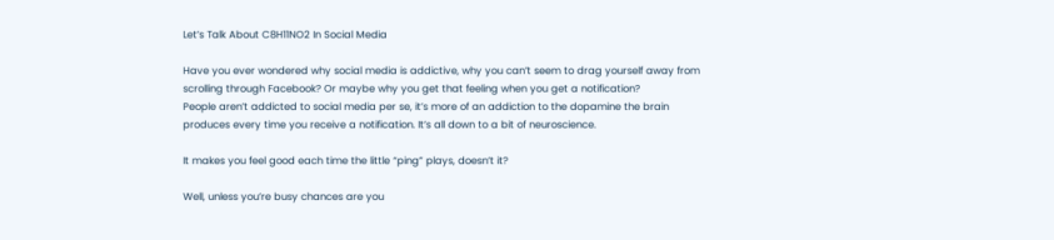Let’s Talk About C8H11NO2 In Social Media

Have you ever wondered why social media is addictive, why you can’t seem to drag yourself away from scrolling through Facebook? Or maybe why you get that feeling when you get a notification?
People aren’t addicted to social media per se, it’s more of an addiction to the dopamine the brain produces every time you receive a notification. It’s all down to a bit of neuroscience.

It makes you feel good each time the little “ping” plays, doesn’t it?

Well, unless you’re busy chances are you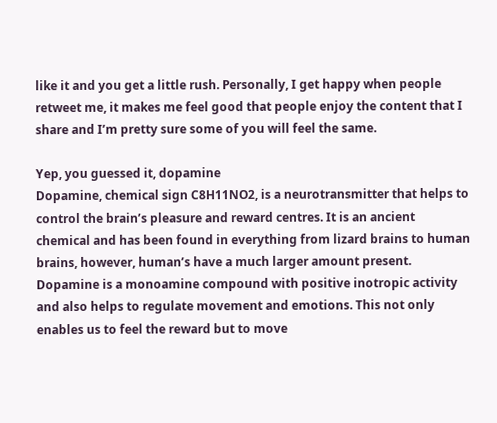like it and you get a little rush. Personally, I get happy when people retweet me, it makes me feel good that people enjoy the content that I share and I’m pretty sure some of you will feel the same.

Yep, you guessed it, dopamine
Dopamine, chemical sign C8H11NO2, is a neurotransmitter that helps to control the brain’s pleasure and reward centres. It is an ancient chemical and has been found in everything from lizard brains to human brains, however, human’s have a much larger amount present. Dopamine is a monoamine compound with positive inotropic activity and also helps to regulate movement and emotions. This not only enables us to feel the reward but to move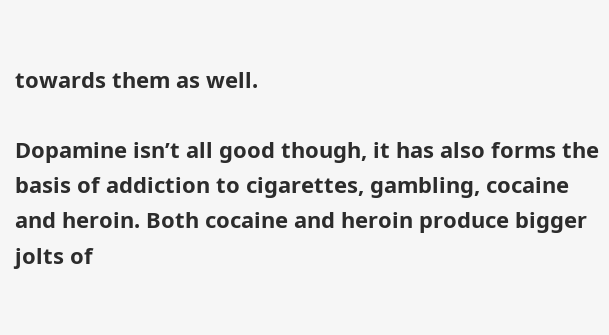towards them as well.

Dopamine isn’t all good though, it has also forms the basis of addiction to cigarettes, gambling, cocaine and heroin. Both cocaine and heroin produce bigger jolts of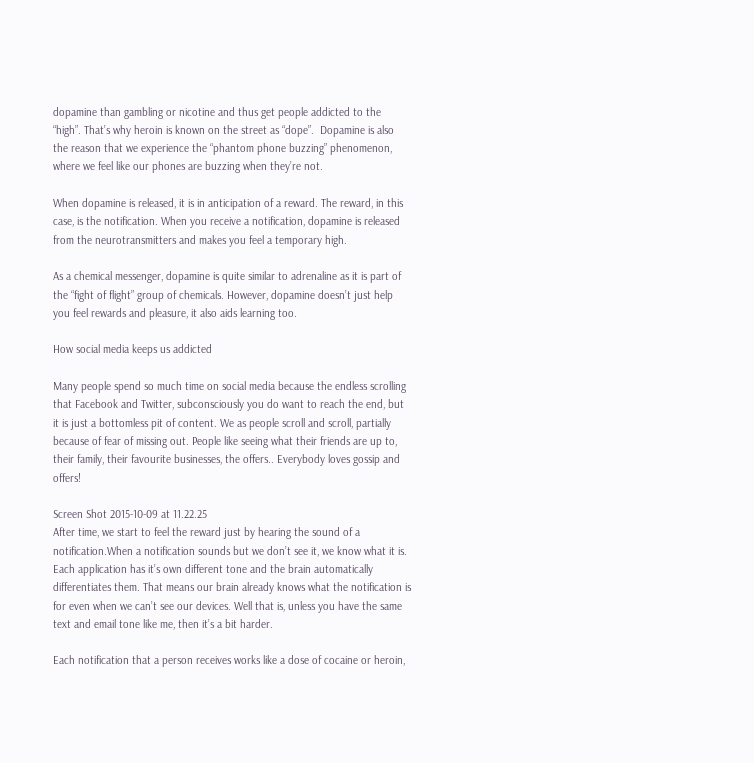dopamine than gambling or nicotine and thus get people addicted to the “high”. That’s why heroin is known on the street as “dope”.  Dopamine is also the reason that we experience the “phantom phone buzzing” phenomenon, where we feel like our phones are buzzing when they’re not.

When dopamine is released, it is in anticipation of a reward. The reward, in this case, is the notification. When you receive a notification, dopamine is released from the neurotransmitters and makes you feel a temporary high.

As a chemical messenger, dopamine is quite similar to adrenaline as it is part of the “fight of flight” group of chemicals. However, dopamine doesn’t just help you feel rewards and pleasure, it also aids learning too.

How social media keeps us addicted

Many people spend so much time on social media because the endless scrolling that Facebook and Twitter, subconsciously you do want to reach the end, but it is just a bottomless pit of content. We as people scroll and scroll, partially because of fear of missing out. People like seeing what their friends are up to, their family, their favourite businesses, the offers.. Everybody loves gossip and offers!

Screen Shot 2015-10-09 at 11.22.25
After time, we start to feel the reward just by hearing the sound of a notification.When a notification sounds but we don’t see it, we know what it is. Each application has it’s own different tone and the brain automatically differentiates them. That means our brain already knows what the notification is for even when we can’t see our devices. Well that is, unless you have the same text and email tone like me, then it’s a bit harder.

Each notification that a person receives works like a dose of cocaine or heroin,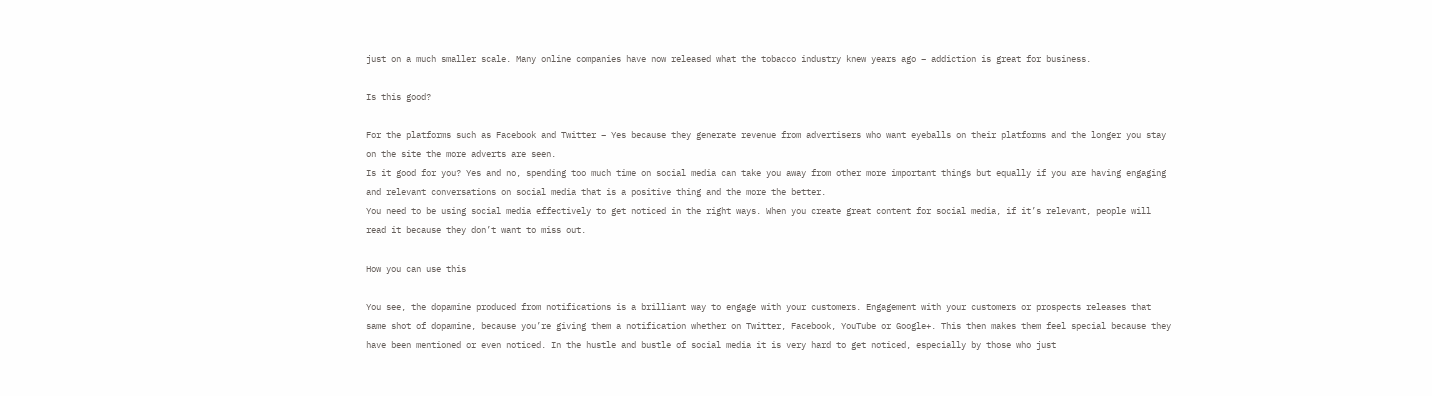just on a much smaller scale. Many online companies have now released what the tobacco industry knew years ago – addiction is great for business.

Is this good?

For the platforms such as Facebook and Twitter – Yes because they generate revenue from advertisers who want eyeballs on their platforms and the longer you stay on the site the more adverts are seen.
Is it good for you? Yes and no, spending too much time on social media can take you away from other more important things but equally if you are having engaging and relevant conversations on social media that is a positive thing and the more the better.
You need to be using social media effectively to get noticed in the right ways. When you create great content for social media, if it’s relevant, people will read it because they don’t want to miss out.

How you can use this

You see, the dopamine produced from notifications is a brilliant way to engage with your customers. Engagement with your customers or prospects releases that same shot of dopamine, because you’re giving them a notification whether on Twitter, Facebook, YouTube or Google+. This then makes them feel special because they have been mentioned or even noticed. In the hustle and bustle of social media it is very hard to get noticed, especially by those who just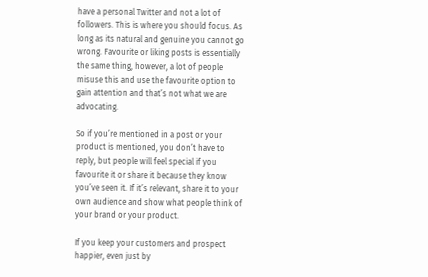have a personal Twitter and not a lot of followers. This is where you should focus. As long as its natural and genuine you cannot go wrong. Favourite or liking posts is essentially the same thing, however, a lot of people misuse this and use the favourite option to gain attention and that’s not what we are advocating.

So if you’re mentioned in a post or your product is mentioned, you don’t have to reply, but people will feel special if you favourite it or share it because they know you’ve seen it. If it’s relevant, share it to your own audience and show what people think of your brand or your product.

If you keep your customers and prospect happier, even just by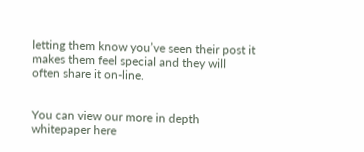letting them know you’ve seen their post it makes them feel special and they will often share it on-line.


You can view our more in depth whitepaper here